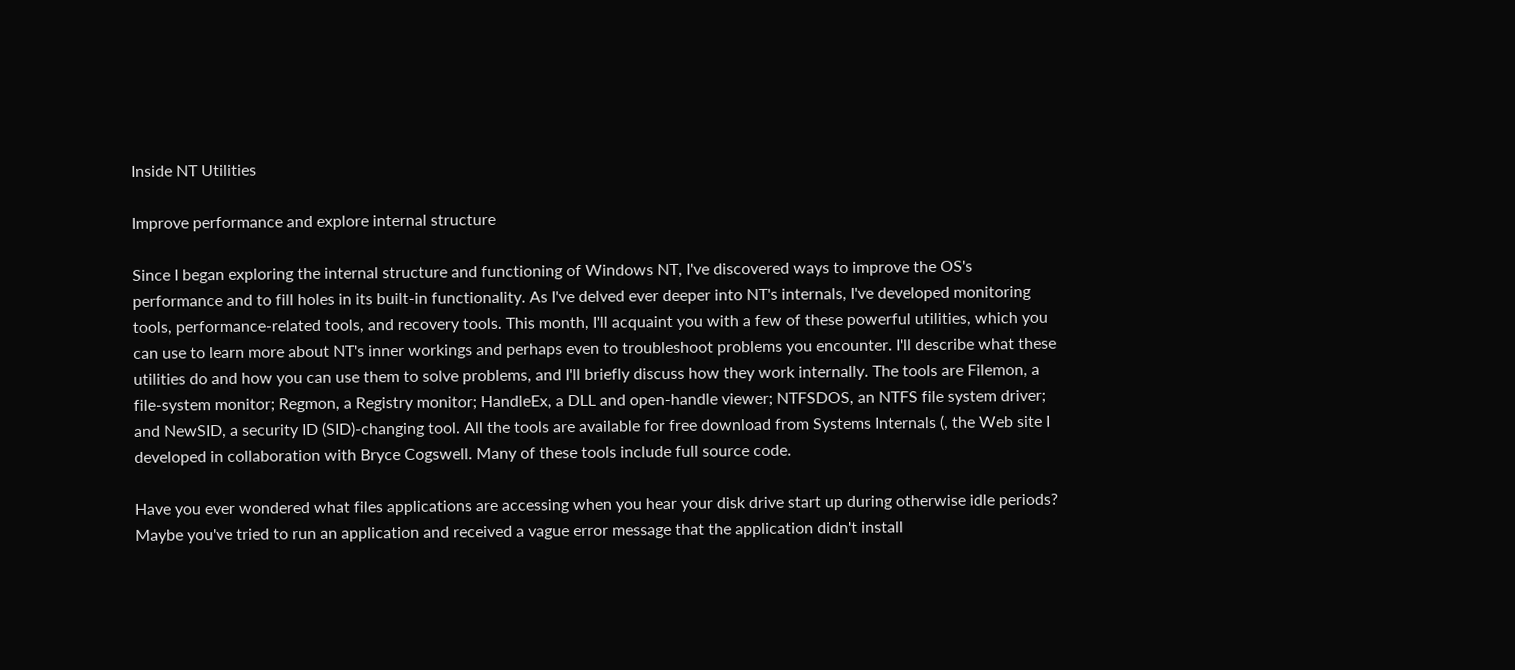Inside NT Utilities

Improve performance and explore internal structure

Since I began exploring the internal structure and functioning of Windows NT, I've discovered ways to improve the OS's performance and to fill holes in its built-in functionality. As I've delved ever deeper into NT's internals, I've developed monitoring tools, performance-related tools, and recovery tools. This month, I'll acquaint you with a few of these powerful utilities, which you can use to learn more about NT's inner workings and perhaps even to troubleshoot problems you encounter. I'll describe what these utilities do and how you can use them to solve problems, and I'll briefly discuss how they work internally. The tools are Filemon, a file-system monitor; Regmon, a Registry monitor; HandleEx, a DLL and open-handle viewer; NTFSDOS, an NTFS file system driver; and NewSID, a security ID (SID)-changing tool. All the tools are available for free download from Systems Internals (, the Web site I developed in collaboration with Bryce Cogswell. Many of these tools include full source code.

Have you ever wondered what files applications are accessing when you hear your disk drive start up during otherwise idle periods? Maybe you've tried to run an application and received a vague error message that the application didn't install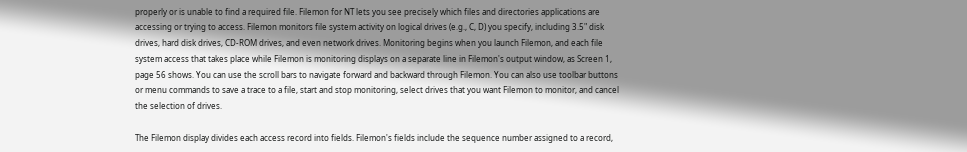properly or is unable to find a required file. Filemon for NT lets you see precisely which files and directories applications are accessing or trying to access. Filemon monitors file system activity on logical drives (e.g., C, D) you specify, including 3.5" disk drives, hard disk drives, CD-ROM drives, and even network drives. Monitoring begins when you launch Filemon, and each file system access that takes place while Filemon is monitoring displays on a separate line in Filemon's output window, as Screen 1, page 56 shows. You can use the scroll bars to navigate forward and backward through Filemon. You can also use toolbar buttons or menu commands to save a trace to a file, start and stop monitoring, select drives that you want Filemon to monitor, and cancel the selection of drives.

The Filemon display divides each access record into fields. Filemon's fields include the sequence number assigned to a record,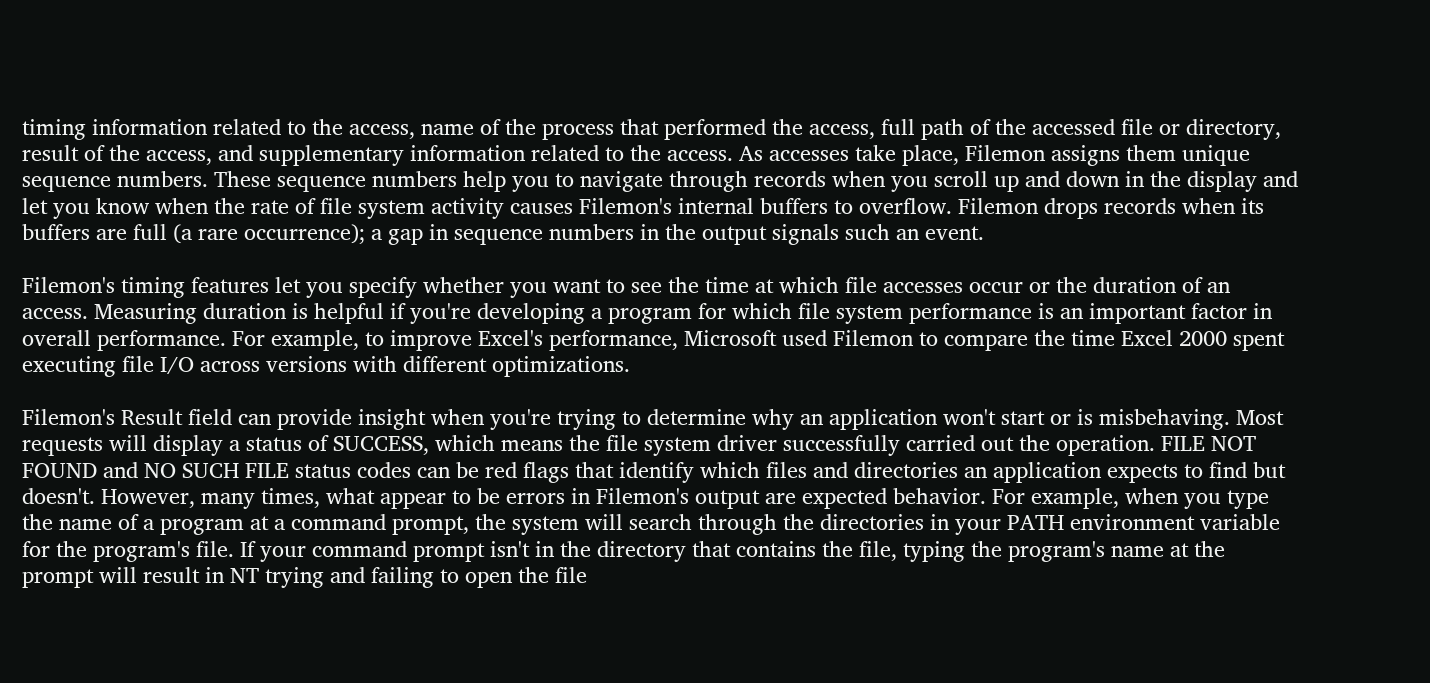timing information related to the access, name of the process that performed the access, full path of the accessed file or directory, result of the access, and supplementary information related to the access. As accesses take place, Filemon assigns them unique sequence numbers. These sequence numbers help you to navigate through records when you scroll up and down in the display and let you know when the rate of file system activity causes Filemon's internal buffers to overflow. Filemon drops records when its buffers are full (a rare occurrence); a gap in sequence numbers in the output signals such an event.

Filemon's timing features let you specify whether you want to see the time at which file accesses occur or the duration of an access. Measuring duration is helpful if you're developing a program for which file system performance is an important factor in overall performance. For example, to improve Excel's performance, Microsoft used Filemon to compare the time Excel 2000 spent executing file I/O across versions with different optimizations.

Filemon's Result field can provide insight when you're trying to determine why an application won't start or is misbehaving. Most requests will display a status of SUCCESS, which means the file system driver successfully carried out the operation. FILE NOT FOUND and NO SUCH FILE status codes can be red flags that identify which files and directories an application expects to find but doesn't. However, many times, what appear to be errors in Filemon's output are expected behavior. For example, when you type the name of a program at a command prompt, the system will search through the directories in your PATH environment variable for the program's file. If your command prompt isn't in the directory that contains the file, typing the program's name at the prompt will result in NT trying and failing to open the file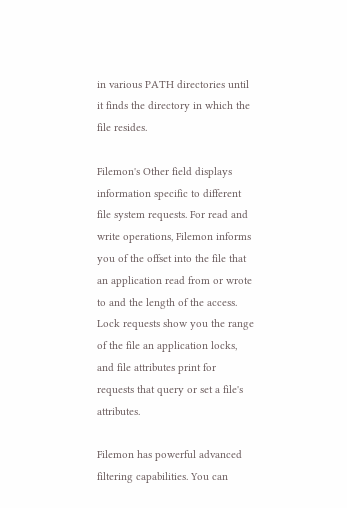in various PATH directories until it finds the directory in which the file resides.

Filemon's Other field displays information specific to different file system requests. For read and write operations, Filemon informs you of the offset into the file that an application read from or wrote to and the length of the access. Lock requests show you the range of the file an application locks, and file attributes print for requests that query or set a file's attributes.

Filemon has powerful advanced filtering capabilities. You can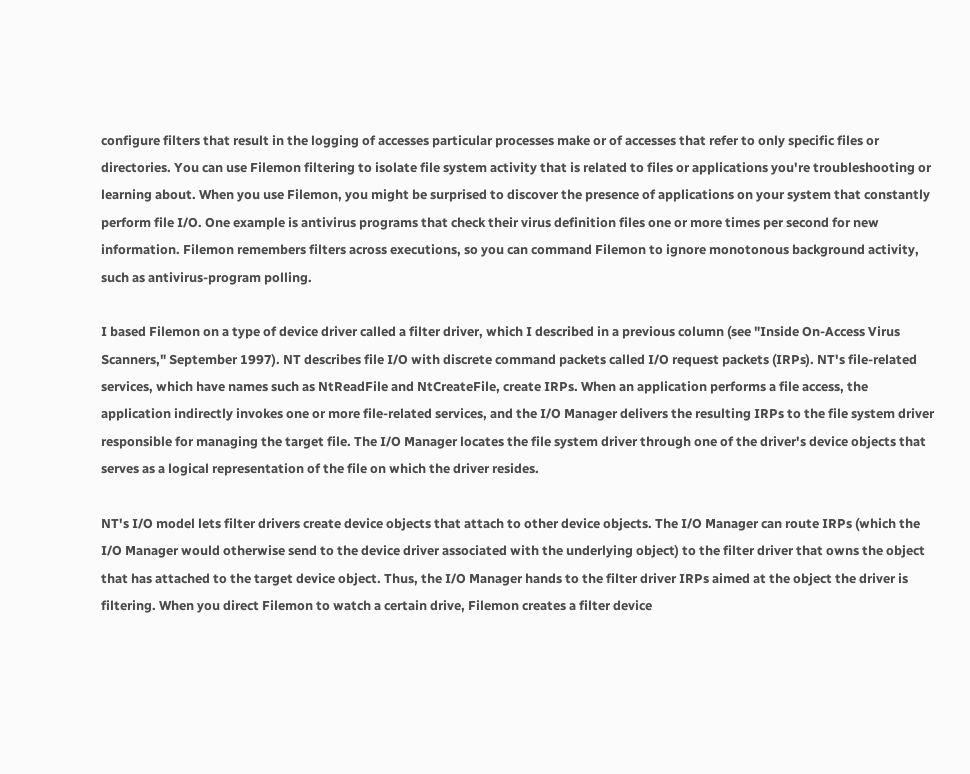configure filters that result in the logging of accesses particular processes make or of accesses that refer to only specific files or directories. You can use Filemon filtering to isolate file system activity that is related to files or applications you're troubleshooting or learning about. When you use Filemon, you might be surprised to discover the presence of applications on your system that constantly perform file I/O. One example is antivirus programs that check their virus definition files one or more times per second for new information. Filemon remembers filters across executions, so you can command Filemon to ignore monotonous background activity, such as antivirus-program polling.

I based Filemon on a type of device driver called a filter driver, which I described in a previous column (see "Inside On-Access Virus Scanners," September 1997). NT describes file I/O with discrete command packets called I/O request packets (IRPs). NT's file-related services, which have names such as NtReadFile and NtCreateFile, create IRPs. When an application performs a file access, the application indirectly invokes one or more file-related services, and the I/O Manager delivers the resulting IRPs to the file system driver responsible for managing the target file. The I/O Manager locates the file system driver through one of the driver's device objects that serves as a logical representation of the file on which the driver resides.

NT's I/O model lets filter drivers create device objects that attach to other device objects. The I/O Manager can route IRPs (which the I/O Manager would otherwise send to the device driver associated with the underlying object) to the filter driver that owns the object that has attached to the target device object. Thus, the I/O Manager hands to the filter driver IRPs aimed at the object the driver is filtering. When you direct Filemon to watch a certain drive, Filemon creates a filter device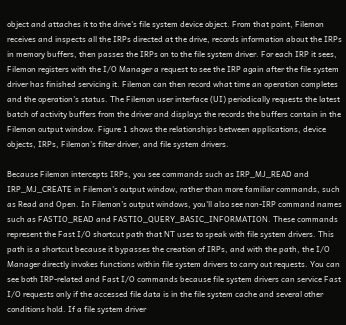object and attaches it to the drive's file system device object. From that point, Filemon receives and inspects all the IRPs directed at the drive, records information about the IRPs in memory buffers, then passes the IRPs on to the file system driver. For each IRP it sees, Filemon registers with the I/O Manager a request to see the IRP again after the file system driver has finished servicing it. Filemon can then record what time an operation completes and the operation's status. The Filemon user interface (UI) periodically requests the latest batch of activity buffers from the driver and displays the records the buffers contain in the Filemon output window. Figure 1 shows the relationships between applications, device objects, IRPs, Filemon's filter driver, and file system drivers.

Because Filemon intercepts IRPs, you see commands such as IRP_MJ_READ and IRP_MJ_CREATE in Filemon's output window, rather than more familiar commands, such as Read and Open. In Filemon's output windows, you'll also see non-IRP command names such as FASTIO_READ and FASTIO_QUERY_BASIC_INFORMATION. These commands represent the Fast I/O shortcut path that NT uses to speak with file system drivers. This path is a shortcut because it bypasses the creation of IRPs, and with the path, the I/O Manager directly invokes functions within file system drivers to carry out requests. You can see both IRP-related and Fast I/O commands because file system drivers can service Fast I/O requests only if the accessed file data is in the file system cache and several other conditions hold. If a file system driver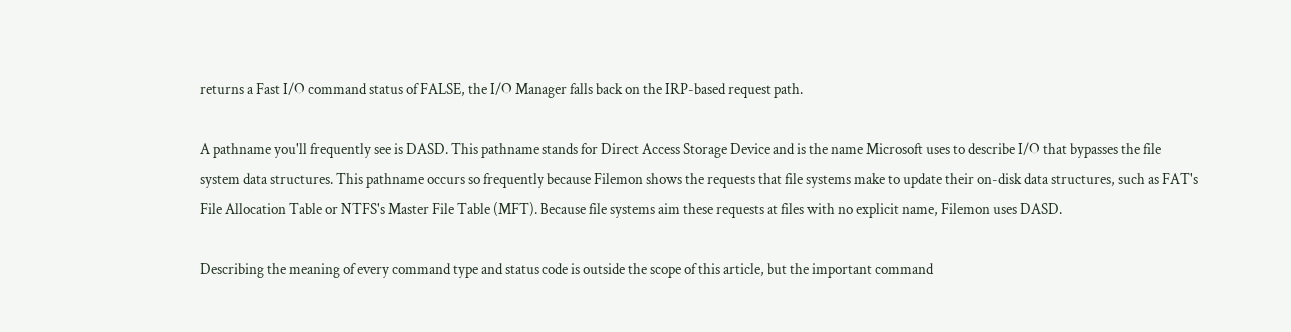returns a Fast I/O command status of FALSE, the I/O Manager falls back on the IRP-based request path.

A pathname you'll frequently see is DASD. This pathname stands for Direct Access Storage Device and is the name Microsoft uses to describe I/O that bypasses the file system data structures. This pathname occurs so frequently because Filemon shows the requests that file systems make to update their on-disk data structures, such as FAT's File Allocation Table or NTFS's Master File Table (MFT). Because file systems aim these requests at files with no explicit name, Filemon uses DASD.

Describing the meaning of every command type and status code is outside the scope of this article, but the important command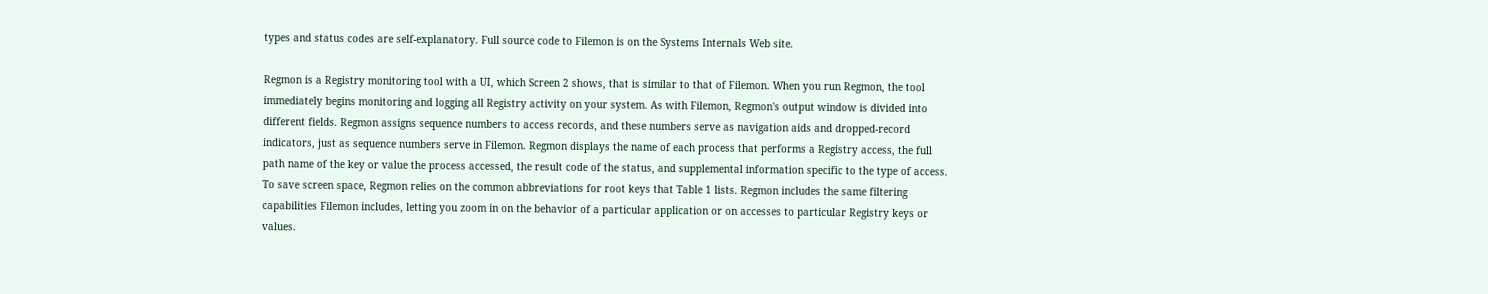types and status codes are self-explanatory. Full source code to Filemon is on the Systems Internals Web site.

Regmon is a Registry monitoring tool with a UI, which Screen 2 shows, that is similar to that of Filemon. When you run Regmon, the tool immediately begins monitoring and logging all Registry activity on your system. As with Filemon, Regmon's output window is divided into different fields. Regmon assigns sequence numbers to access records, and these numbers serve as navigation aids and dropped-record indicators, just as sequence numbers serve in Filemon. Regmon displays the name of each process that performs a Registry access, the full path name of the key or value the process accessed, the result code of the status, and supplemental information specific to the type of access. To save screen space, Regmon relies on the common abbreviations for root keys that Table 1 lists. Regmon includes the same filtering capabilities Filemon includes, letting you zoom in on the behavior of a particular application or on accesses to particular Registry keys or values.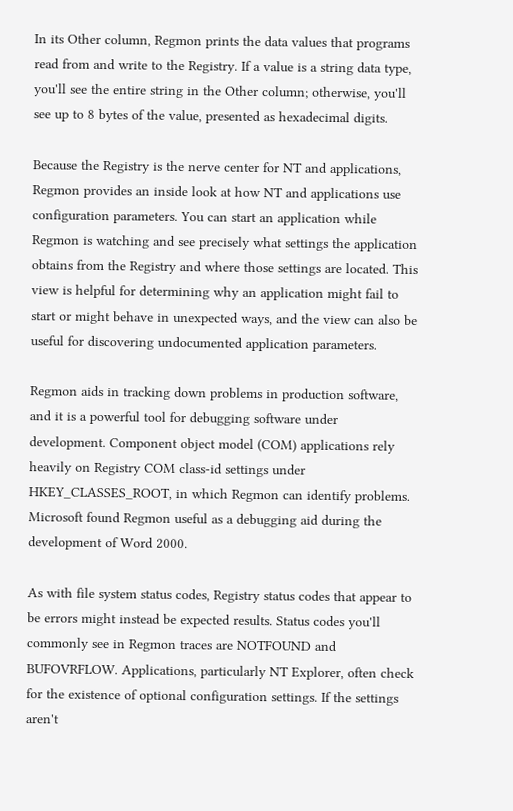In its Other column, Regmon prints the data values that programs read from and write to the Registry. If a value is a string data type, you'll see the entire string in the Other column; otherwise, you'll see up to 8 bytes of the value, presented as hexadecimal digits.

Because the Registry is the nerve center for NT and applications, Regmon provides an inside look at how NT and applications use configuration parameters. You can start an application while Regmon is watching and see precisely what settings the application obtains from the Registry and where those settings are located. This view is helpful for determining why an application might fail to start or might behave in unexpected ways, and the view can also be useful for discovering undocumented application parameters.

Regmon aids in tracking down problems in production software, and it is a powerful tool for debugging software under development. Component object model (COM) applications rely heavily on Registry COM class-id settings under HKEY_CLASSES_ROOT, in which Regmon can identify problems. Microsoft found Regmon useful as a debugging aid during the development of Word 2000.

As with file system status codes, Registry status codes that appear to be errors might instead be expected results. Status codes you'll commonly see in Regmon traces are NOTFOUND and BUFOVRFLOW. Applications, particularly NT Explorer, often check for the existence of optional configuration settings. If the settings aren't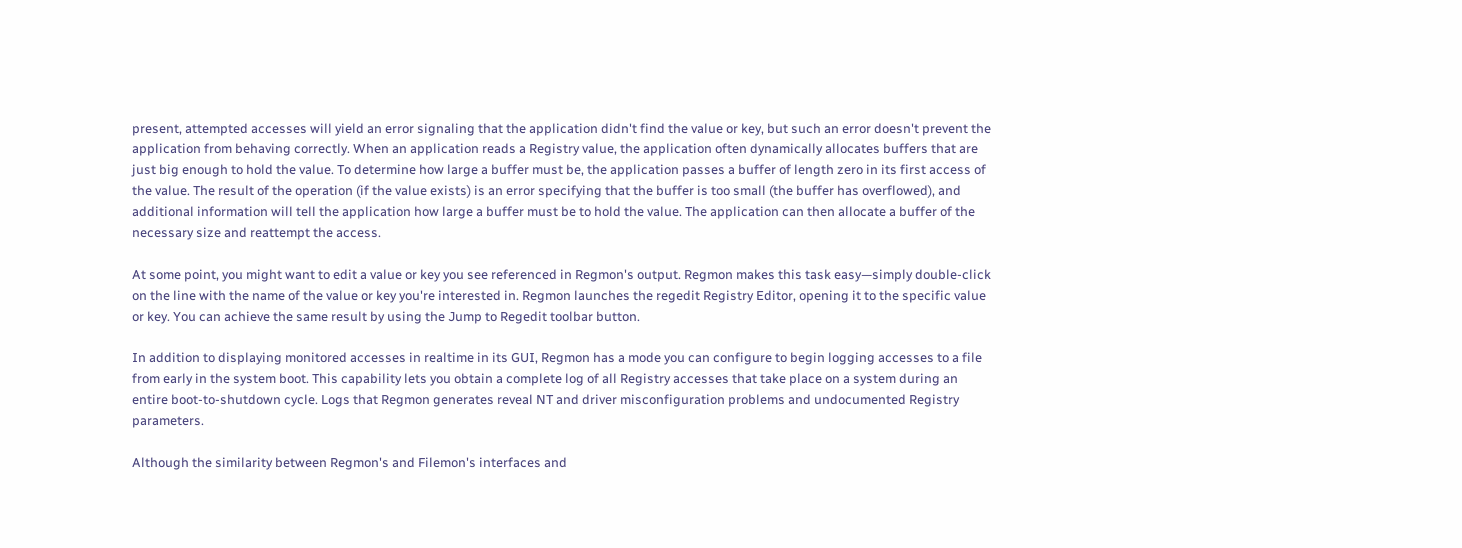present, attempted accesses will yield an error signaling that the application didn't find the value or key, but such an error doesn't prevent the application from behaving correctly. When an application reads a Registry value, the application often dynamically allocates buffers that are just big enough to hold the value. To determine how large a buffer must be, the application passes a buffer of length zero in its first access of the value. The result of the operation (if the value exists) is an error specifying that the buffer is too small (the buffer has overflowed), and additional information will tell the application how large a buffer must be to hold the value. The application can then allocate a buffer of the necessary size and reattempt the access.

At some point, you might want to edit a value or key you see referenced in Regmon's output. Regmon makes this task easy—simply double-click on the line with the name of the value or key you're interested in. Regmon launches the regedit Registry Editor, opening it to the specific value or key. You can achieve the same result by using the Jump to Regedit toolbar button.

In addition to displaying monitored accesses in realtime in its GUI, Regmon has a mode you can configure to begin logging accesses to a file from early in the system boot. This capability lets you obtain a complete log of all Registry accesses that take place on a system during an entire boot-to-shutdown cycle. Logs that Regmon generates reveal NT and driver misconfiguration problems and undocumented Registry parameters.

Although the similarity between Regmon's and Filemon's interfaces and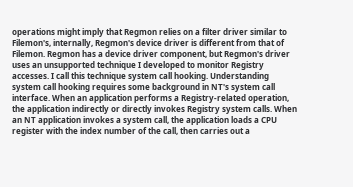operations might imply that Regmon relies on a filter driver similar to Filemon's, internally, Regmon's device driver is different from that of Filemon. Regmon has a device driver component, but Regmon's driver uses an unsupported technique I developed to monitor Registry accesses. I call this technique system call hooking. Understanding system call hooking requires some background in NT's system call interface. When an application performs a Registry-related operation, the application indirectly or directly invokes Registry system calls. When an NT application invokes a system call, the application loads a CPU register with the index number of the call, then carries out a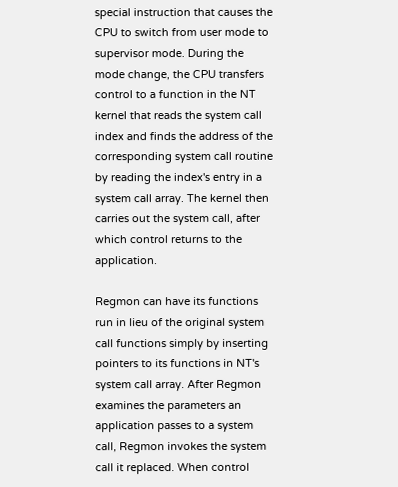special instruction that causes the CPU to switch from user mode to supervisor mode. During the mode change, the CPU transfers control to a function in the NT kernel that reads the system call index and finds the address of the corresponding system call routine by reading the index's entry in a system call array. The kernel then carries out the system call, after which control returns to the application.

Regmon can have its functions run in lieu of the original system call functions simply by inserting pointers to its functions in NT's system call array. After Regmon examines the parameters an application passes to a system call, Regmon invokes the system call it replaced. When control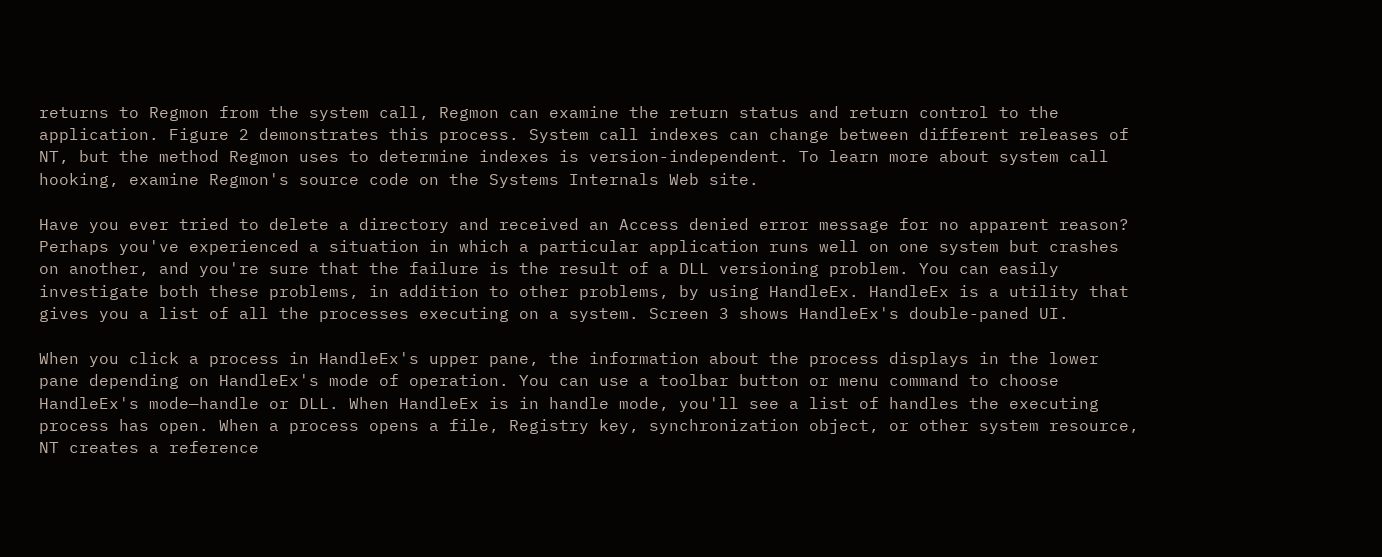returns to Regmon from the system call, Regmon can examine the return status and return control to the application. Figure 2 demonstrates this process. System call indexes can change between different releases of NT, but the method Regmon uses to determine indexes is version-independent. To learn more about system call hooking, examine Regmon's source code on the Systems Internals Web site.

Have you ever tried to delete a directory and received an Access denied error message for no apparent reason? Perhaps you've experienced a situation in which a particular application runs well on one system but crashes on another, and you're sure that the failure is the result of a DLL versioning problem. You can easily investigate both these problems, in addition to other problems, by using HandleEx. HandleEx is a utility that gives you a list of all the processes executing on a system. Screen 3 shows HandleEx's double-paned UI.

When you click a process in HandleEx's upper pane, the information about the process displays in the lower pane depending on HandleEx's mode of operation. You can use a toolbar button or menu command to choose HandleEx's mode—handle or DLL. When HandleEx is in handle mode, you'll see a list of handles the executing process has open. When a process opens a file, Registry key, synchronization object, or other system resource, NT creates a reference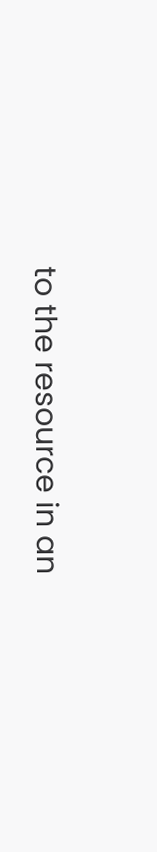to the resource in an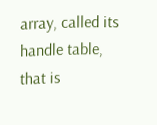array, called its handle table, that is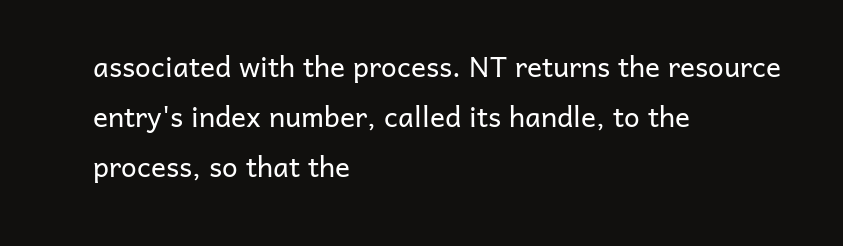associated with the process. NT returns the resource entry's index number, called its handle, to the process, so that the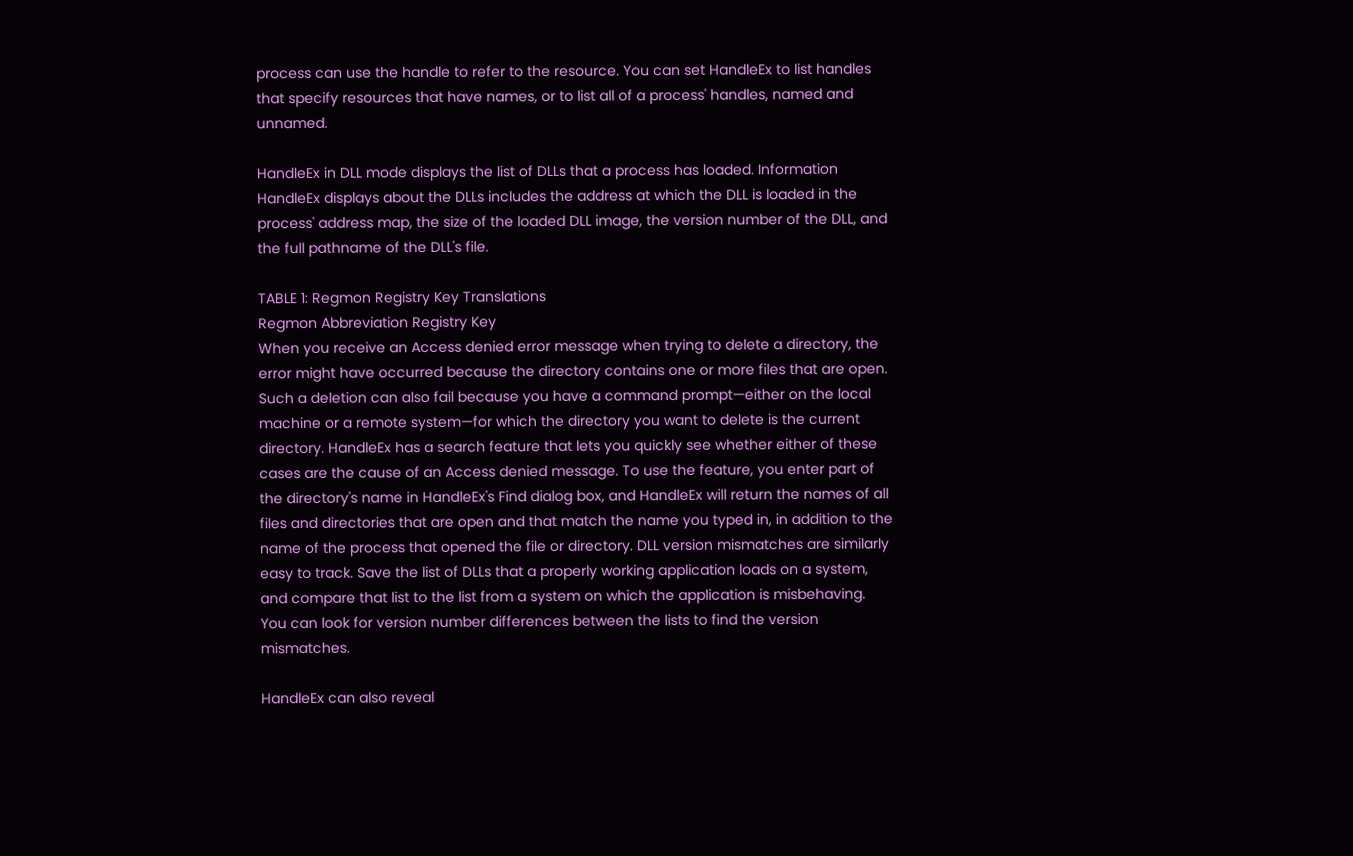process can use the handle to refer to the resource. You can set HandleEx to list handles that specify resources that have names, or to list all of a process' handles, named and unnamed.

HandleEx in DLL mode displays the list of DLLs that a process has loaded. Information HandleEx displays about the DLLs includes the address at which the DLL is loaded in the process' address map, the size of the loaded DLL image, the version number of the DLL, and the full pathname of the DLL's file.

TABLE 1: Regmon Registry Key Translations
Regmon Abbreviation Registry Key
When you receive an Access denied error message when trying to delete a directory, the error might have occurred because the directory contains one or more files that are open. Such a deletion can also fail because you have a command prompt—either on the local machine or a remote system—for which the directory you want to delete is the current directory. HandleEx has a search feature that lets you quickly see whether either of these cases are the cause of an Access denied message. To use the feature, you enter part of the directory's name in HandleEx's Find dialog box, and HandleEx will return the names of all files and directories that are open and that match the name you typed in, in addition to the name of the process that opened the file or directory. DLL version mismatches are similarly easy to track. Save the list of DLLs that a properly working application loads on a system, and compare that list to the list from a system on which the application is misbehaving. You can look for version number differences between the lists to find the version mismatches.

HandleEx can also reveal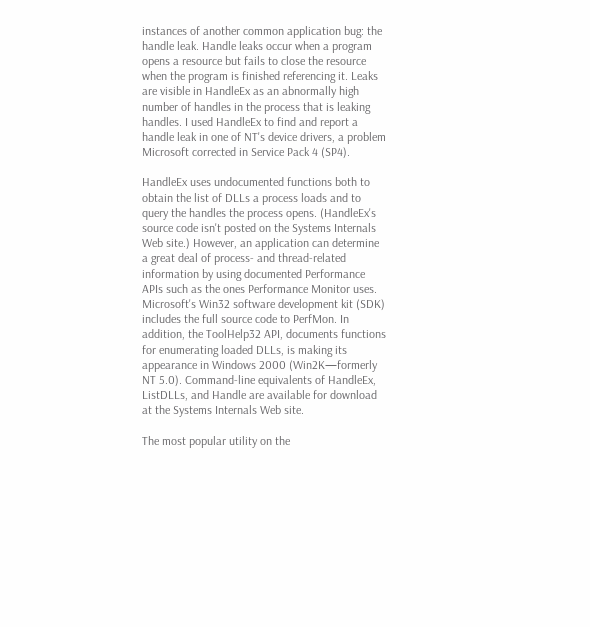instances of another common application bug: the handle leak. Handle leaks occur when a program opens a resource but fails to close the resource when the program is finished referencing it. Leaks are visible in HandleEx as an abnormally high number of handles in the process that is leaking handles. I used HandleEx to find and report a handle leak in one of NT's device drivers, a problem Microsoft corrected in Service Pack 4 (SP4).

HandleEx uses undocumented functions both to obtain the list of DLLs a process loads and to query the handles the process opens. (HandleEx's source code isn't posted on the Systems Internals Web site.) However, an application can determine a great deal of process- and thread-related information by using documented Performance APIs such as the ones Performance Monitor uses. Microsoft's Win32 software development kit (SDK) includes the full source code to PerfMon. In addition, the ToolHelp32 API, documents functions for enumerating loaded DLLs, is making its appearance in Windows 2000 (Win2K—formerly NT 5.0). Command-line equivalents of HandleEx, ListDLLs, and Handle are available for download at the Systems Internals Web site.

The most popular utility on the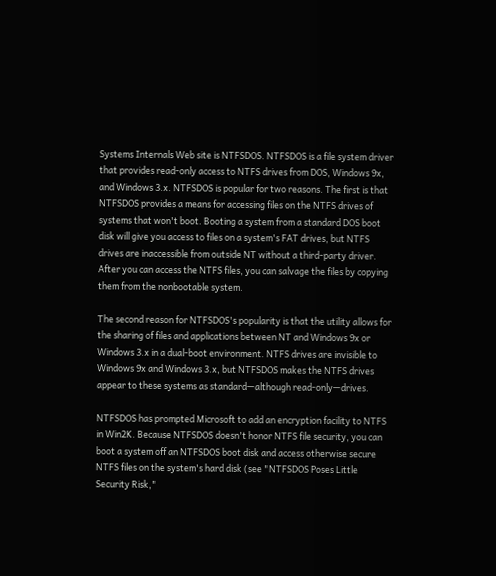Systems Internals Web site is NTFSDOS. NTFSDOS is a file system driver that provides read-only access to NTFS drives from DOS, Windows 9x, and Windows 3.x. NTFSDOS is popular for two reasons. The first is that NTFSDOS provides a means for accessing files on the NTFS drives of systems that won't boot. Booting a system from a standard DOS boot disk will give you access to files on a system's FAT drives, but NTFS drives are inaccessible from outside NT without a third-party driver. After you can access the NTFS files, you can salvage the files by copying them from the nonbootable system.

The second reason for NTFSDOS's popularity is that the utility allows for the sharing of files and applications between NT and Windows 9x or Windows 3.x in a dual-boot environment. NTFS drives are invisible to Windows 9x and Windows 3.x, but NTFSDOS makes the NTFS drives appear to these systems as standard—although read-only—drives.

NTFSDOS has prompted Microsoft to add an encryption facility to NTFS in Win2K. Because NTFSDOS doesn't honor NTFS file security, you can boot a system off an NTFSDOS boot disk and access otherwise secure NTFS files on the system's hard disk (see "NTFSDOS Poses Little Security Risk,"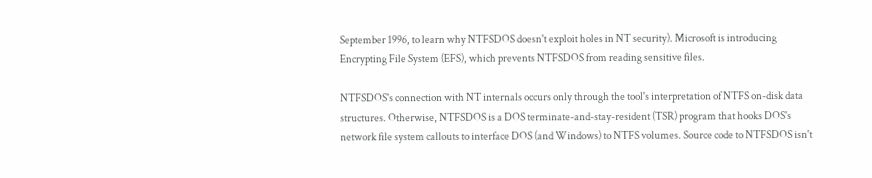September 1996, to learn why NTFSDOS doesn't exploit holes in NT security). Microsoft is introducing Encrypting File System (EFS), which prevents NTFSDOS from reading sensitive files.

NTFSDOS's connection with NT internals occurs only through the tool's interpretation of NTFS on-disk data structures. Otherwise, NTFSDOS is a DOS terminate-and-stay-resident (TSR) program that hooks DOS's network file system callouts to interface DOS (and Windows) to NTFS volumes. Source code to NTFSDOS isn't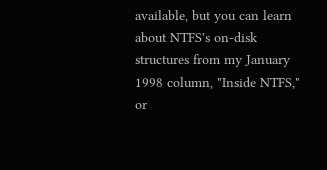available, but you can learn about NTFS's on-disk structures from my January 1998 column, "Inside NTFS," or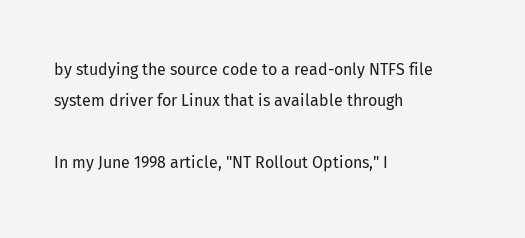by studying the source code to a read-only NTFS file system driver for Linux that is available through

In my June 1998 article, "NT Rollout Options," I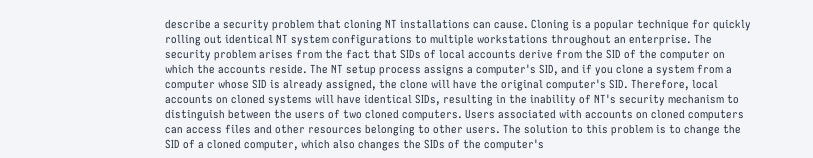describe a security problem that cloning NT installations can cause. Cloning is a popular technique for quickly rolling out identical NT system configurations to multiple workstations throughout an enterprise. The security problem arises from the fact that SIDs of local accounts derive from the SID of the computer on which the accounts reside. The NT setup process assigns a computer's SID, and if you clone a system from a computer whose SID is already assigned, the clone will have the original computer's SID. Therefore, local accounts on cloned systems will have identical SIDs, resulting in the inability of NT's security mechanism to distinguish between the users of two cloned computers. Users associated with accounts on cloned computers can access files and other resources belonging to other users. The solution to this problem is to change the SID of a cloned computer, which also changes the SIDs of the computer's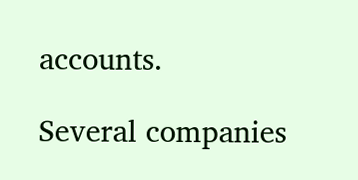accounts.

Several companies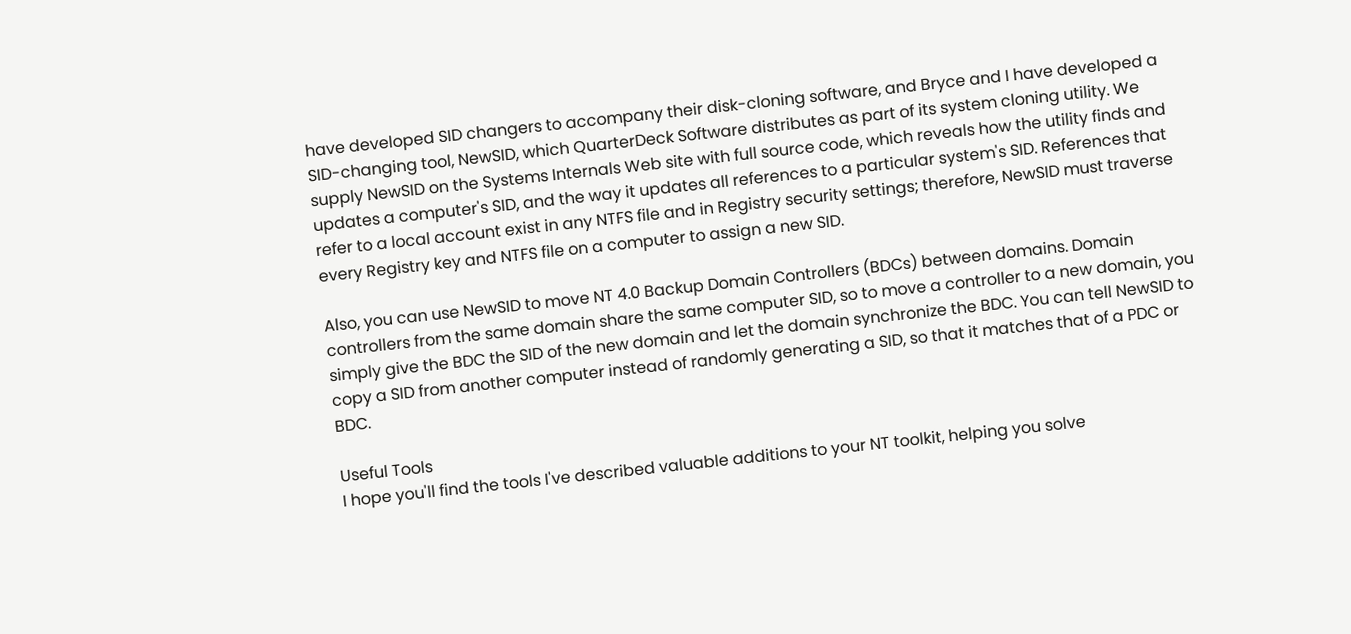have developed SID changers to accompany their disk-cloning software, and Bryce and I have developed a SID-changing tool, NewSID, which QuarterDeck Software distributes as part of its system cloning utility. We supply NewSID on the Systems Internals Web site with full source code, which reveals how the utility finds and updates a computer's SID, and the way it updates all references to a particular system's SID. References that refer to a local account exist in any NTFS file and in Registry security settings; therefore, NewSID must traverse every Registry key and NTFS file on a computer to assign a new SID.

Also, you can use NewSID to move NT 4.0 Backup Domain Controllers (BDCs) between domains. Domain controllers from the same domain share the same computer SID, so to move a controller to a new domain, you simply give the BDC the SID of the new domain and let the domain synchronize the BDC. You can tell NewSID to copy a SID from another computer instead of randomly generating a SID, so that it matches that of a PDC or BDC.

Useful Tools
I hope you'll find the tools I've described valuable additions to your NT toolkit, helping you solve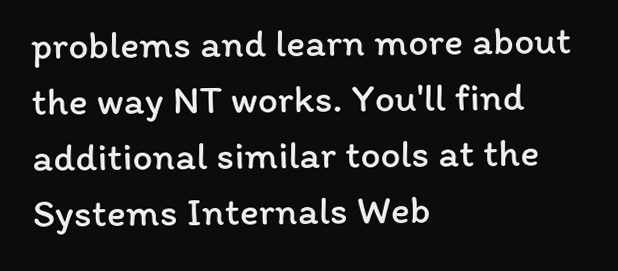problems and learn more about the way NT works. You'll find additional similar tools at the Systems Internals Web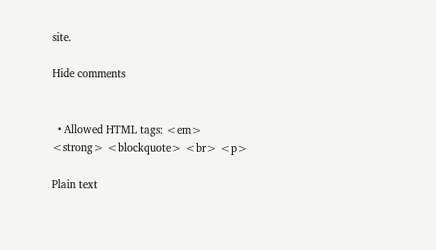site.

Hide comments


  • Allowed HTML tags: <em> <strong> <blockquote> <br> <p>

Plain text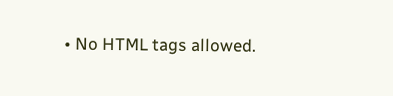• No HTML tags allowed.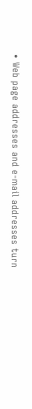• Web page addresses and e-mail addresses turn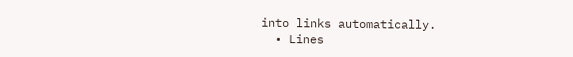into links automatically.
  • Lines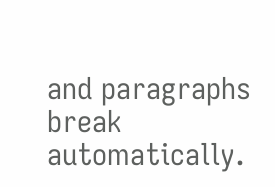and paragraphs break automatically.